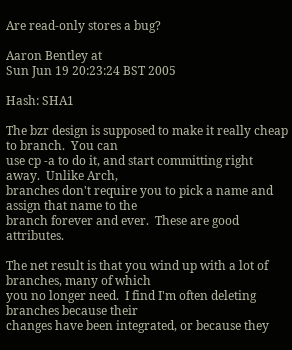Are read-only stores a bug?

Aaron Bentley at
Sun Jun 19 20:23:24 BST 2005

Hash: SHA1

The bzr design is supposed to make it really cheap to branch.  You can
use cp -a to do it, and start committing right away.  Unlike Arch,
branches don't require you to pick a name and assign that name to the
branch forever and ever.  These are good attributes.

The net result is that you wind up with a lot of branches, many of which
you no longer need.  I find I'm often deleting branches because their
changes have been integrated, or because they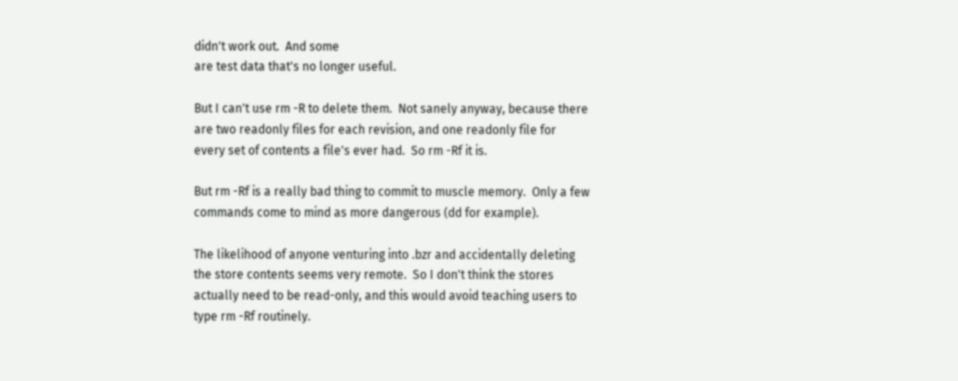didn't work out.  And some
are test data that's no longer useful.

But I can't use rm -R to delete them.  Not sanely anyway, because there
are two readonly files for each revision, and one readonly file for
every set of contents a file's ever had.  So rm -Rf it is.

But rm -Rf is a really bad thing to commit to muscle memory.  Only a few
commands come to mind as more dangerous (dd for example).

The likelihood of anyone venturing into .bzr and accidentally deleting
the store contents seems very remote.  So I don't think the stores
actually need to be read-only, and this would avoid teaching users to
type rm -Rf routinely.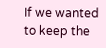If we wanted to keep the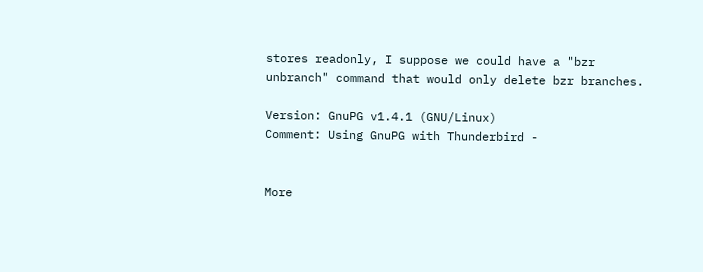stores readonly, I suppose we could have a "bzr
unbranch" command that would only delete bzr branches.

Version: GnuPG v1.4.1 (GNU/Linux)
Comment: Using GnuPG with Thunderbird -


More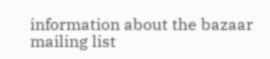information about the bazaar mailing list